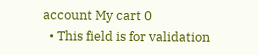account My cart 0
  • This field is for validation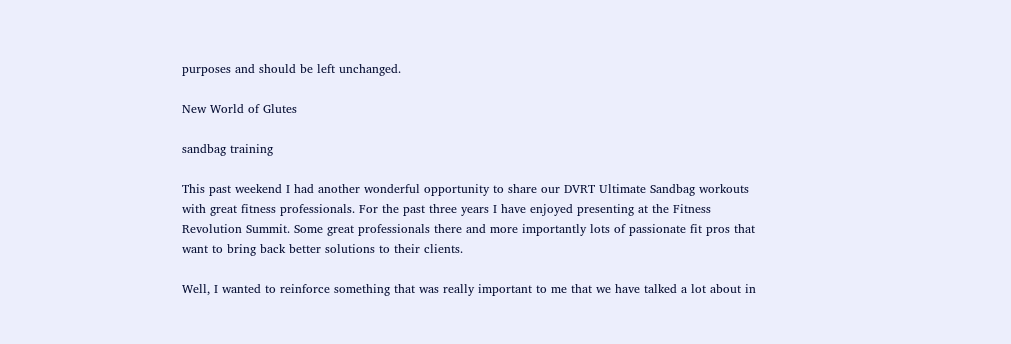purposes and should be left unchanged.

New World of Glutes

sandbag training

This past weekend I had another wonderful opportunity to share our DVRT Ultimate Sandbag workouts with great fitness professionals. For the past three years I have enjoyed presenting at the Fitness Revolution Summit. Some great professionals there and more importantly lots of passionate fit pros that want to bring back better solutions to their clients.

Well, I wanted to reinforce something that was really important to me that we have talked a lot about in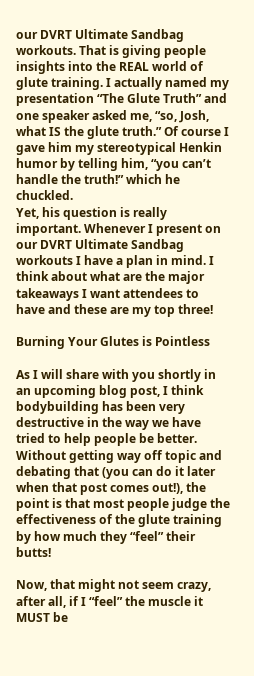our DVRT Ultimate Sandbag workouts. That is giving people insights into the REAL world of glute training. I actually named my presentation “The Glute Truth” and one speaker asked me, “so, Josh, what IS the glute truth.” Of course I gave him my stereotypical Henkin humor by telling him, “you can’t handle the truth!” which he chuckled.
Yet, his question is really important. Whenever I present on our DVRT Ultimate Sandbag workouts I have a plan in mind. I think about what are the major takeaways I want attendees to have and these are my top three!

Burning Your Glutes is Pointless

As I will share with you shortly in an upcoming blog post, I think bodybuilding has been very destructive in the way we have tried to help people be better. Without getting way off topic and debating that (you can do it later when that post comes out!), the point is that most people judge the effectiveness of the glute training by how much they “feel” their butts!

Now, that might not seem crazy, after all, if I “feel” the muscle it MUST be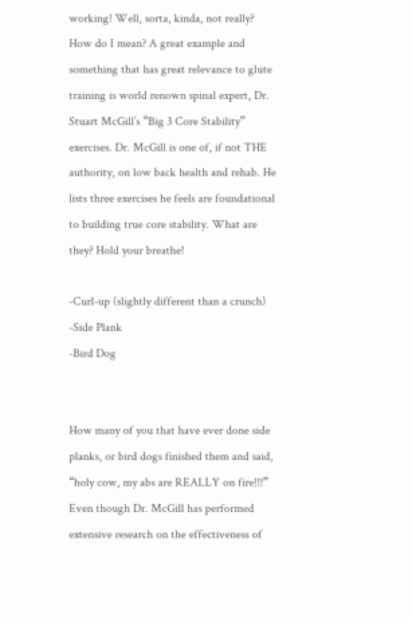working! Well, sorta, kinda, not really? How do I mean? A great example and something that has great relevance to glute training is world renown spinal expert, Dr. Stuart McGill’s “Big 3 Core Stability” exercises. Dr. McGill is one of, if not THE authority, on low back health and rehab. He lists three exercises he feels are foundational to building true core stability. What are they? Hold your breathe!

-Curl-up (slightly different than a crunch)
-Side Plank
-Bird Dog


How many of you that have ever done side planks, or bird dogs finished them and said, “holy cow, my abs are REALLY on fire!!!” Even though Dr. McGill has performed extensive research on the effectiveness of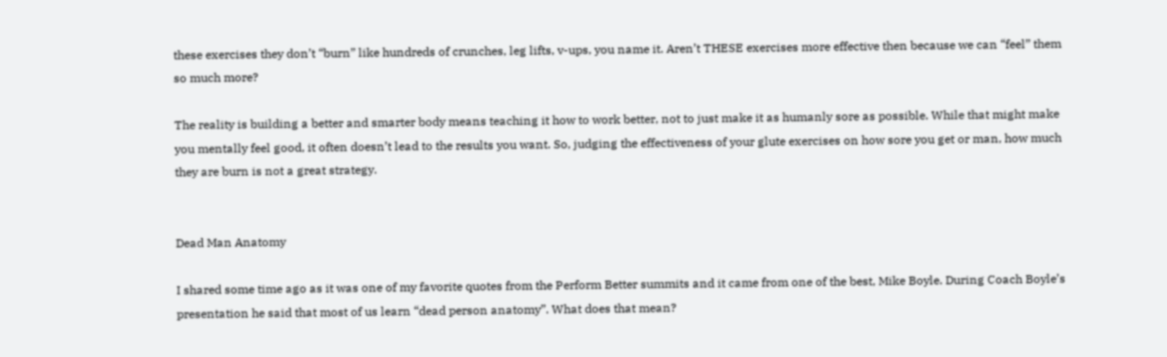these exercises they don’t “burn” like hundreds of crunches, leg lifts, v-ups, you name it. Aren’t THESE exercises more effective then because we can “feel” them so much more?

The reality is building a better and smarter body means teaching it how to work better, not to just make it as humanly sore as possible. While that might make you mentally feel good, it often doesn’t lead to the results you want. So, judging the effectiveness of your glute exercises on how sore you get or man, how much they are burn is not a great strategy.


Dead Man Anatomy

I shared some time ago as it was one of my favorite quotes from the Perform Better summits and it came from one of the best, Mike Boyle. During Coach Boyle’s presentation he said that most of us learn “dead person anatomy”. What does that mean?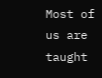Most of us are taught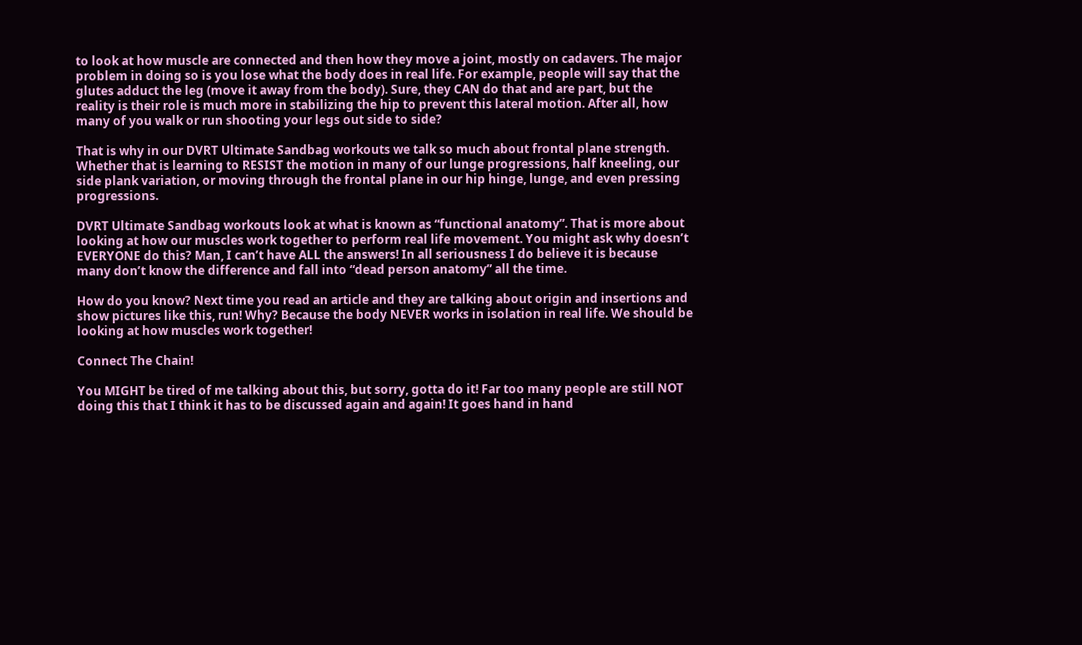to look at how muscle are connected and then how they move a joint, mostly on cadavers. The major problem in doing so is you lose what the body does in real life. For example, people will say that the glutes adduct the leg (move it away from the body). Sure, they CAN do that and are part, but the reality is their role is much more in stabilizing the hip to prevent this lateral motion. After all, how many of you walk or run shooting your legs out side to side?

That is why in our DVRT Ultimate Sandbag workouts we talk so much about frontal plane strength. Whether that is learning to RESIST the motion in many of our lunge progressions, half kneeling, our side plank variation, or moving through the frontal plane in our hip hinge, lunge, and even pressing progressions.

DVRT Ultimate Sandbag workouts look at what is known as “functional anatomy”. That is more about looking at how our muscles work together to perform real life movement. You might ask why doesn’t EVERYONE do this? Man, I can’t have ALL the answers! In all seriousness I do believe it is because many don’t know the difference and fall into “dead person anatomy” all the time.

How do you know? Next time you read an article and they are talking about origin and insertions and show pictures like this, run! Why? Because the body NEVER works in isolation in real life. We should be looking at how muscles work together!

Connect The Chain!

You MIGHT be tired of me talking about this, but sorry, gotta do it! Far too many people are still NOT doing this that I think it has to be discussed again and again! It goes hand in hand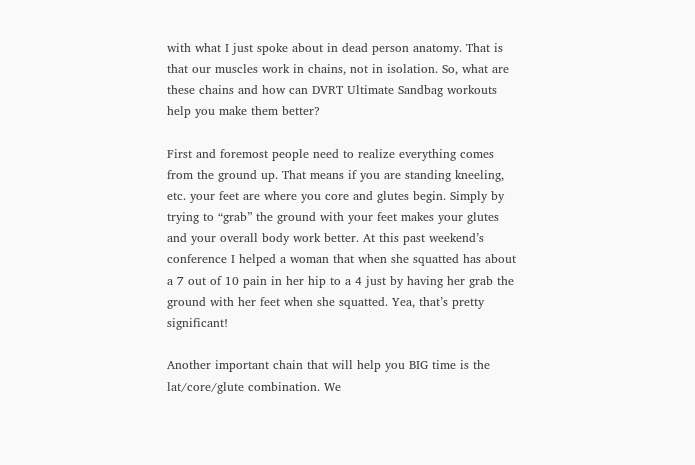with what I just spoke about in dead person anatomy. That is that our muscles work in chains, not in isolation. So, what are these chains and how can DVRT Ultimate Sandbag workouts help you make them better?

First and foremost people need to realize everything comes from the ground up. That means if you are standing kneeling, etc. your feet are where you core and glutes begin. Simply by trying to “grab” the ground with your feet makes your glutes and your overall body work better. At this past weekend’s conference I helped a woman that when she squatted has about a 7 out of 10 pain in her hip to a 4 just by having her grab the ground with her feet when she squatted. Yea, that’s pretty significant!

Another important chain that will help you BIG time is the lat/core/glute combination. We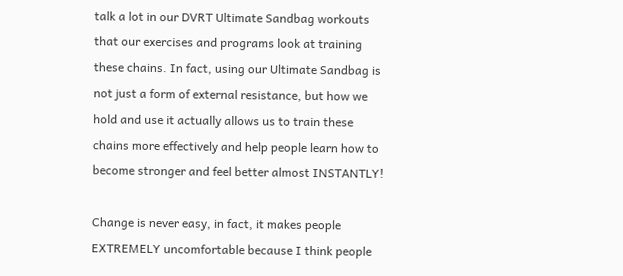talk a lot in our DVRT Ultimate Sandbag workouts that our exercises and programs look at training these chains. In fact, using our Ultimate Sandbag is not just a form of external resistance, but how we hold and use it actually allows us to train these chains more effectively and help people learn how to become stronger and feel better almost INSTANTLY!

Change is never easy, in fact, it makes people EXTREMELY uncomfortable because I think people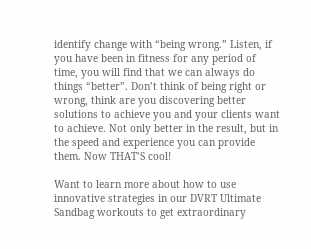identify change with “being wrong.” Listen, if you have been in fitness for any period of time, you will find that we can always do things “better”. Don’t think of being right or wrong, think are you discovering better solutions to achieve you and your clients want to achieve. Not only better in the result, but in the speed and experience you can provide them. Now THAT’S cool!

Want to learn more about how to use innovative strategies in our DVRT Ultimate Sandbag workouts to get extraordinary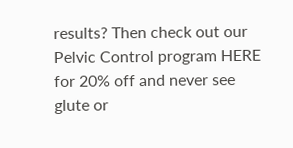results? Then check out our Pelvic Control program HERE for 20% off and never see glute or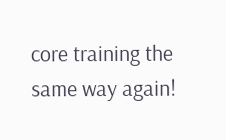core training the same way again!